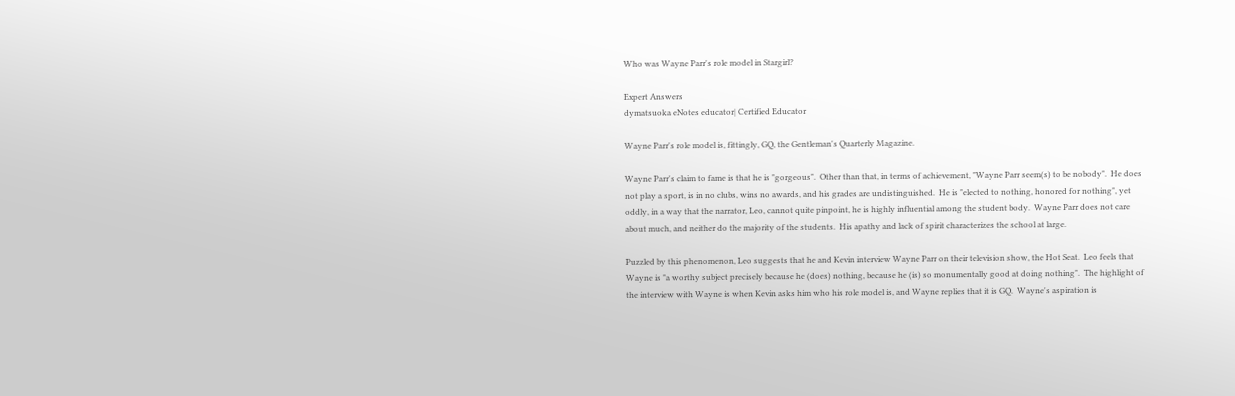Who was Wayne Parr's role model in Stargirl?

Expert Answers
dymatsuoka eNotes educator| Certified Educator

Wayne Parr's role model is, fittingly, GQ, the Gentleman's Quarterly Magazine.

Wayne Parr's claim to fame is that he is "gorgeous".  Other than that, in terms of achievement, "Wayne Parr seem(s) to be nobody".  He does not play a sport, is in no clubs, wins no awards, and his grades are undistinguished.  He is "elected to nothing, honored for nothing", yet oddly, in a way that the narrator, Leo, cannot quite pinpoint, he is highly influential among the student body.  Wayne Parr does not care about much, and neither do the majority of the students.  His apathy and lack of spirit characterizes the school at large.

Puzzled by this phenomenon, Leo suggests that he and Kevin interview Wayne Parr on their television show, the Hot Seat.  Leo feels that Wayne is "a worthy subject precisely because he (does) nothing, because he (is) so monumentally good at doing nothing".  The highlight of the interview with Wayne is when Kevin asks him who his role model is, and Wayne replies that it is GQ.  Wayne's aspiration is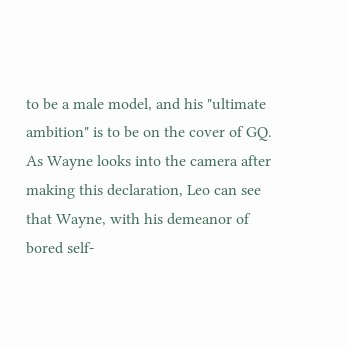to be a male model, and his "ultimate ambition" is to be on the cover of GQ.  As Wayne looks into the camera after making this declaration, Leo can see that Wayne, with his demeanor of bored self-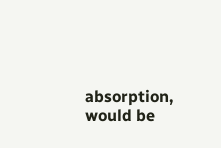absorption, would be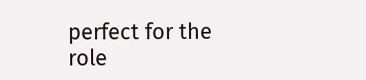perfect for the role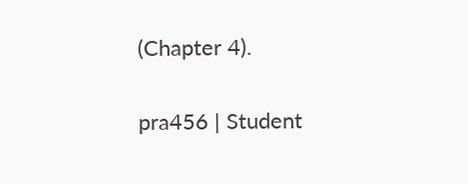(Chapter 4).

pra456 | Student